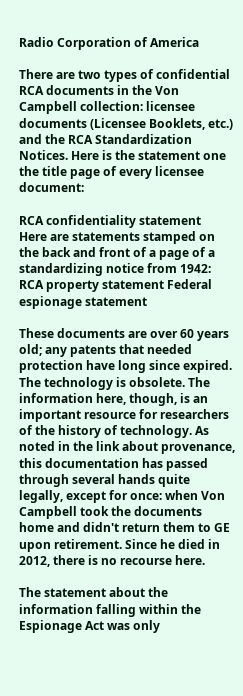Radio Corporation of America

There are two types of confidential RCA documents in the Von Campbell collection: licensee documents (Licensee Booklets, etc.) and the RCA Standardization Notices. Here is the statement one the title page of every licensee document:

RCA confidentiality statement
Here are statements stamped on the back and front of a page of a standardizing notice from 1942:
RCA property statement Federal espionage statement

These documents are over 60 years old; any patents that needed protection have long since expired. The technology is obsolete. The information here, though, is an important resource for researchers of the history of technology. As noted in the link about provenance, this documentation has passed through several hands quite legally, except for once: when Von Campbell took the documents home and didn't return them to GE upon retirement. Since he died in 2012, there is no recourse here.

The statement about the information falling within the Espionage Act was only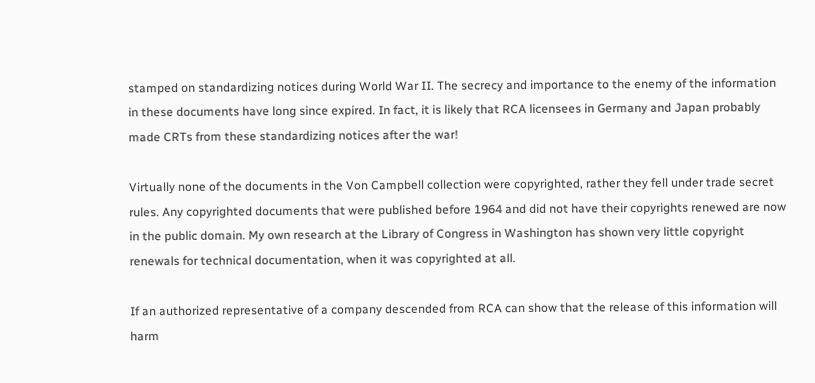stamped on standardizing notices during World War II. The secrecy and importance to the enemy of the information in these documents have long since expired. In fact, it is likely that RCA licensees in Germany and Japan probably made CRTs from these standardizing notices after the war!

Virtually none of the documents in the Von Campbell collection were copyrighted, rather they fell under trade secret rules. Any copyrighted documents that were published before 1964 and did not have their copyrights renewed are now in the public domain. My own research at the Library of Congress in Washington has shown very little copyright renewals for technical documentation, when it was copyrighted at all.

If an authorized representative of a company descended from RCA can show that the release of this information will harm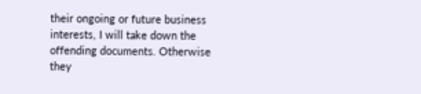their ongoing or future business interests, I will take down the offending documents. Otherwise they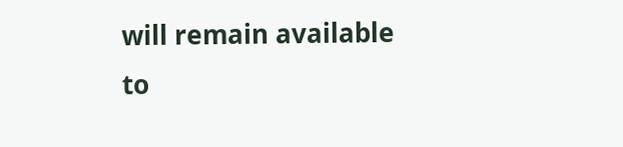will remain available to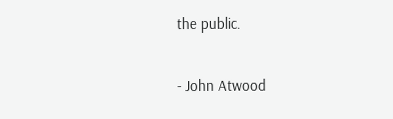the public.

- John Atwood